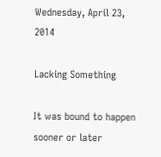Wednesday, April 23, 2014

Lacking Something

It was bound to happen sooner or later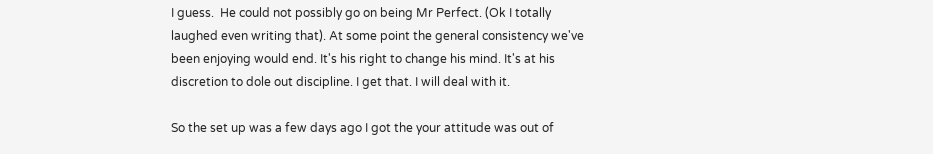I guess.  He could not possibly go on being Mr Perfect. (Ok I totally laughed even writing that). At some point the general consistency we've been enjoying would end. It's his right to change his mind. It's at his discretion to dole out discipline. I get that. I will deal with it.

So the set up was a few days ago I got the your attitude was out of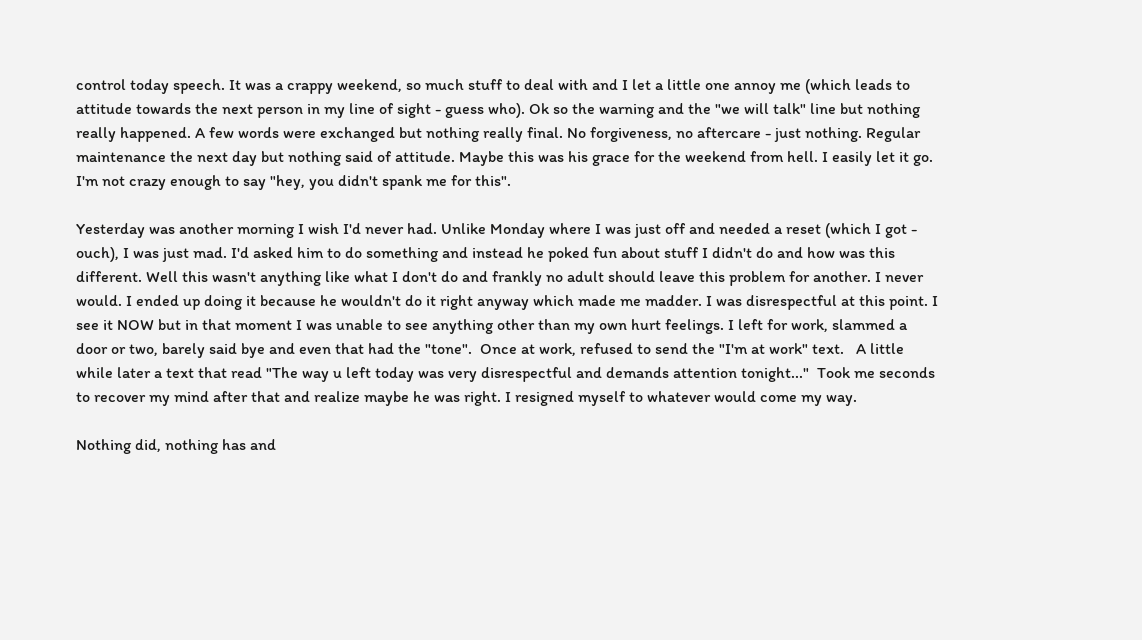control today speech. It was a crappy weekend, so much stuff to deal with and I let a little one annoy me (which leads to attitude towards the next person in my line of sight - guess who). Ok so the warning and the "we will talk" line but nothing really happened. A few words were exchanged but nothing really final. No forgiveness, no aftercare - just nothing. Regular maintenance the next day but nothing said of attitude. Maybe this was his grace for the weekend from hell. I easily let it go. I'm not crazy enough to say "hey, you didn't spank me for this".

Yesterday was another morning I wish I'd never had. Unlike Monday where I was just off and needed a reset (which I got - ouch), I was just mad. I'd asked him to do something and instead he poked fun about stuff I didn't do and how was this different. Well this wasn't anything like what I don't do and frankly no adult should leave this problem for another. I never would. I ended up doing it because he wouldn't do it right anyway which made me madder. I was disrespectful at this point. I see it NOW but in that moment I was unable to see anything other than my own hurt feelings. I left for work, slammed a door or two, barely said bye and even that had the "tone".  Once at work, refused to send the "I'm at work" text.   A little while later a text that read "The way u left today was very disrespectful and demands attention tonight..."  Took me seconds to recover my mind after that and realize maybe he was right. I resigned myself to whatever would come my way.

Nothing did, nothing has and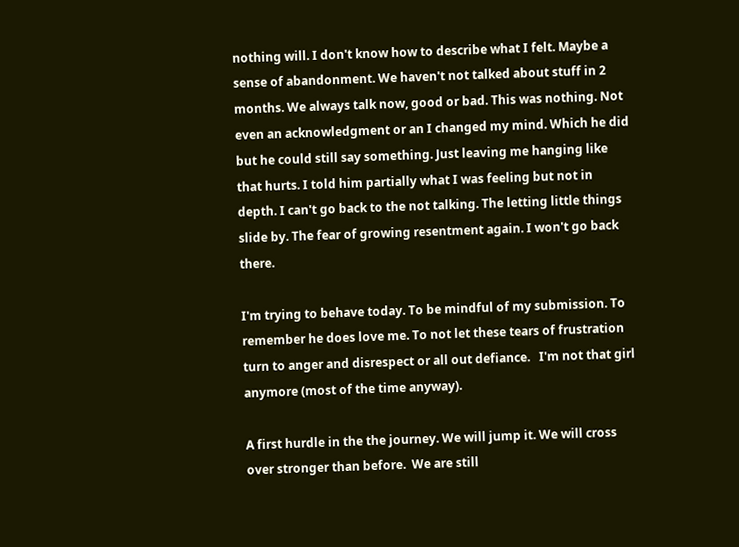nothing will. I don't know how to describe what I felt. Maybe a sense of abandonment. We haven't not talked about stuff in 2 months. We always talk now, good or bad. This was nothing. Not even an acknowledgment or an I changed my mind. Which he did but he could still say something. Just leaving me hanging like that hurts. I told him partially what I was feeling but not in depth. I can't go back to the not talking. The letting little things slide by. The fear of growing resentment again. I won't go back there.

I'm trying to behave today. To be mindful of my submission. To remember he does love me. To not let these tears of frustration turn to anger and disrespect or all out defiance.   I'm not that girl anymore (most of the time anyway).

A first hurdle in the the journey. We will jump it. We will cross over stronger than before.  We are still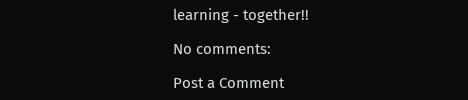learning - together!!

No comments:

Post a Comment